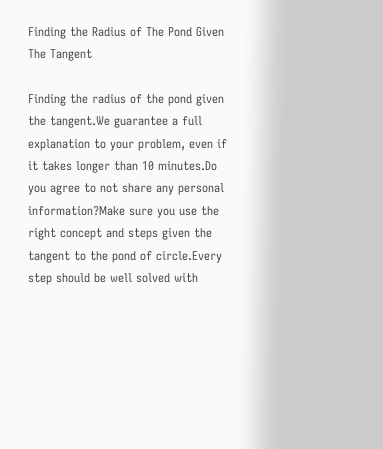Finding the Radius of The Pond Given The Tangent

Finding the radius of the pond given the tangent.We guarantee a full explanation to your problem, even if it takes longer than 10 minutes.Do you agree to not share any personal information?Make sure you use the right concept and steps given the tangent to the pond of circle.Every step should be well solved with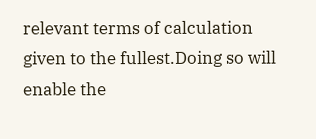relevant terms of calculation given to the fullest.Doing so will enable the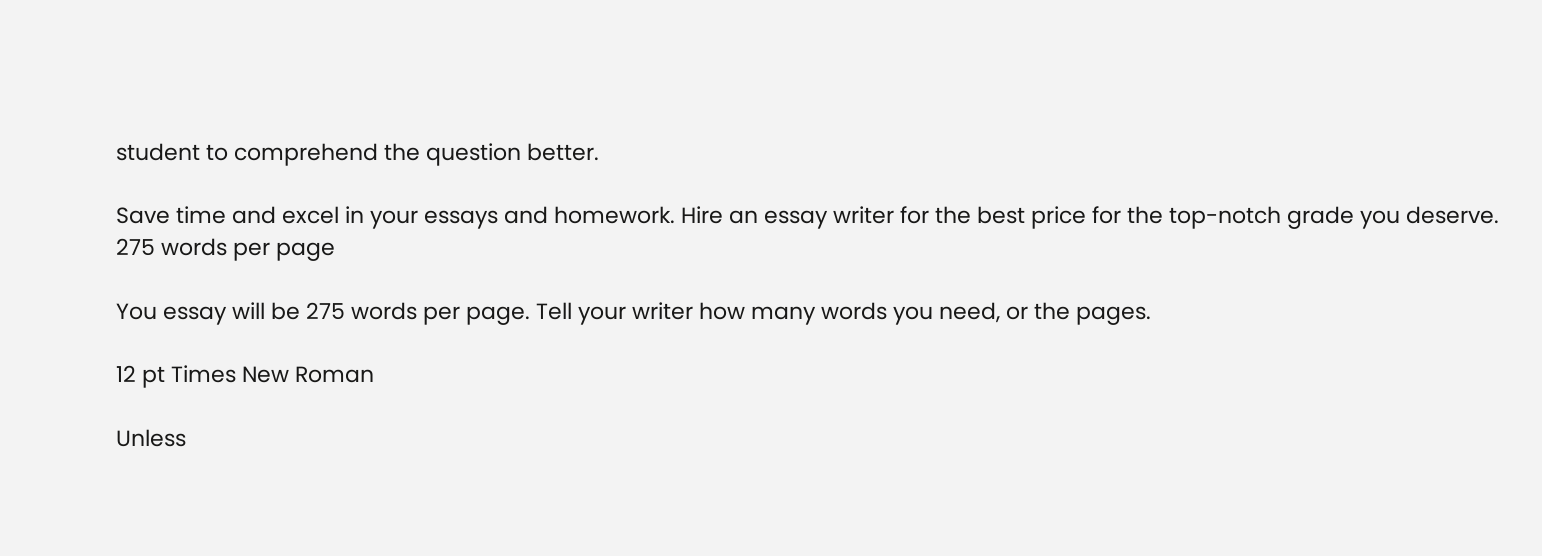student to comprehend the question better.

Save time and excel in your essays and homework. Hire an essay writer for the best price for the top-notch grade you deserve.
275 words per page

You essay will be 275 words per page. Tell your writer how many words you need, or the pages.

12 pt Times New Roman

Unless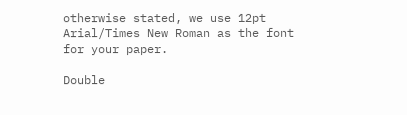otherwise stated, we use 12pt Arial/Times New Roman as the font for your paper.

Double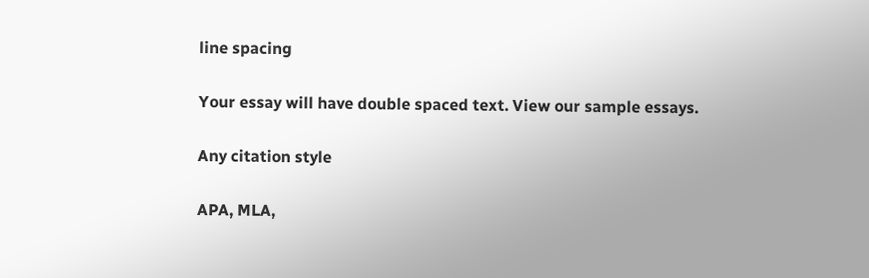line spacing

Your essay will have double spaced text. View our sample essays.

Any citation style

APA, MLA,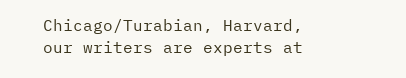Chicago/Turabian, Harvard, our writers are experts at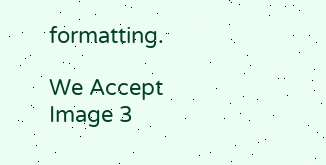formatting.

We Accept
Image 3